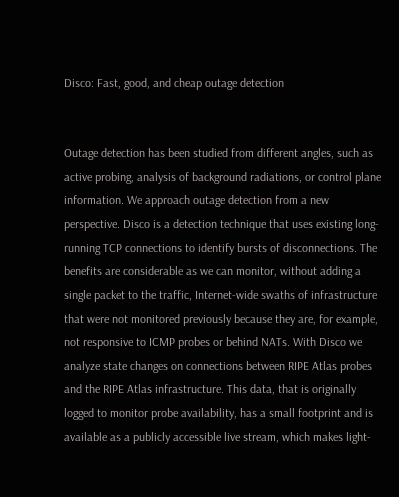Disco: Fast, good, and cheap outage detection


Outage detection has been studied from different angles, such as active probing, analysis of background radiations, or control plane information. We approach outage detection from a new perspective. Disco is a detection technique that uses existing long-running TCP connections to identify bursts of disconnections. The benefits are considerable as we can monitor, without adding a single packet to the traffic, Internet-wide swaths of infrastructure that were not monitored previously because they are, for example, not responsive to ICMP probes or behind NATs. With Disco we analyze state changes on connections between RIPE Atlas probes and the RIPE Atlas infrastructure. This data, that is originally logged to monitor probe availability, has a small footprint and is available as a publicly accessible live stream, which makes light-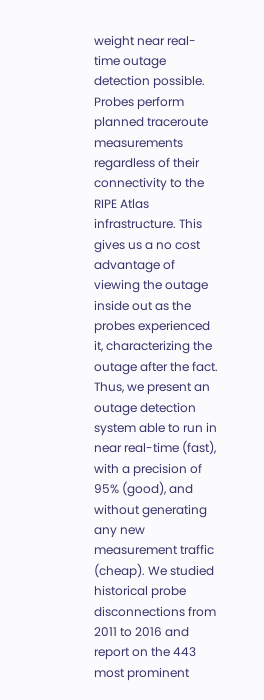weight near real-time outage detection possible. Probes perform planned traceroute measurements regardless of their connectivity to the RIPE Atlas infrastructure. This gives us a no cost advantage of viewing the outage inside out as the probes experienced it, characterizing the outage after the fact. Thus, we present an outage detection system able to run in near real-time (fast), with a precision of 95% (good), and without generating any new measurement traffic (cheap). We studied historical probe disconnections from 2011 to 2016 and report on the 443 most prominent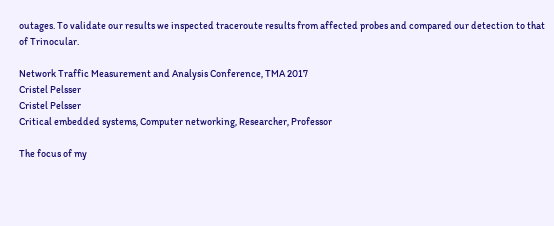outages. To validate our results we inspected traceroute results from affected probes and compared our detection to that of Trinocular.

Network Traffic Measurement and Analysis Conference, TMA 2017
Cristel Pelsser
Cristel Pelsser
Critical embedded systems, Computer networking, Researcher, Professor

The focus of my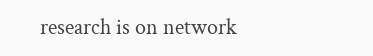research is on network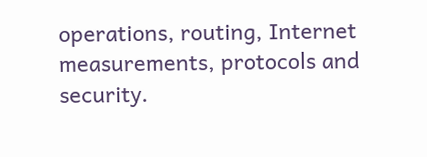operations, routing, Internet measurements, protocols and security.